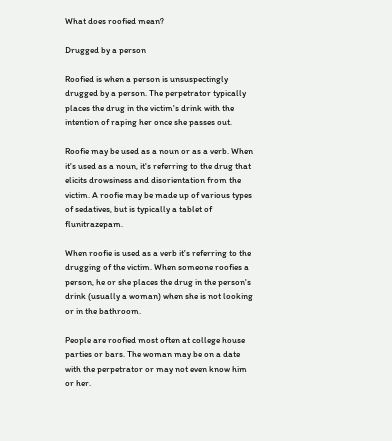What does roofied mean?

Drugged by a person

Roofied is when a person is unsuspectingly drugged by a person. The perpetrator typically places the drug in the victim's drink with the intention of raping her once she passes out.

Roofie may be used as a noun or as a verb. When it's used as a noun, it's referring to the drug that elicits drowsiness and disorientation from the victim. A roofie may be made up of various types of sedatives, but is typically a tablet of flunitrazepam.

When roofie is used as a verb it's referring to the drugging of the victim. When someone roofies a person, he or she places the drug in the person's drink (usually a woman) when she is not looking or in the bathroom.

People are roofied most often at college house parties or bars. The woman may be on a date with the perpetrator or may not even know him or her.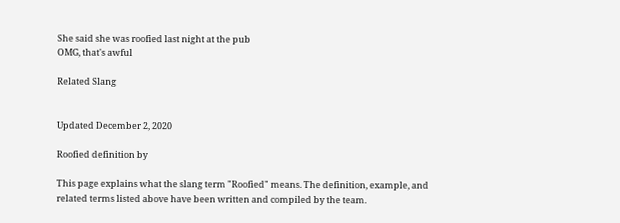She said she was roofied last night at the pub
OMG, that's awful

Related Slang


Updated December 2, 2020

Roofied definition by

This page explains what the slang term "Roofied" means. The definition, example, and related terms listed above have been written and compiled by the team.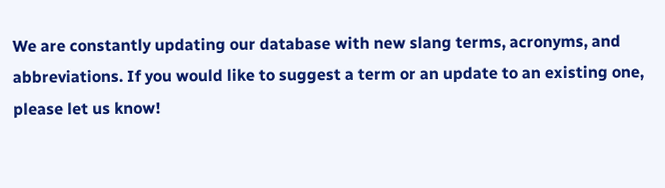We are constantly updating our database with new slang terms, acronyms, and abbreviations. If you would like to suggest a term or an update to an existing one, please let us know!